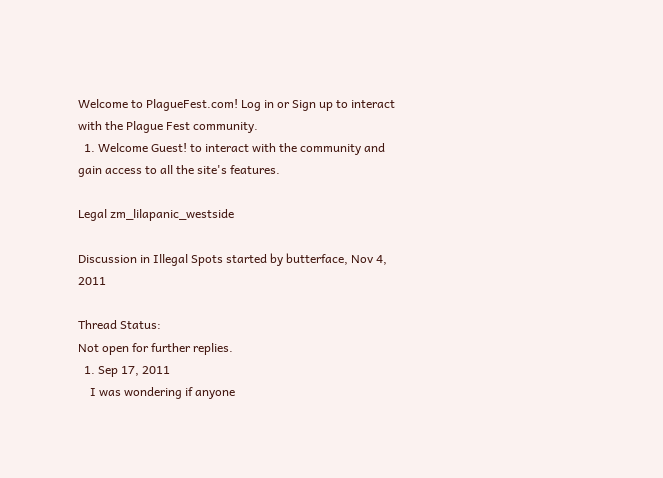Welcome to PlagueFest.com! Log in or Sign up to interact with the Plague Fest community.
  1. Welcome Guest! to interact with the community and gain access to all the site's features.

Legal zm_lilapanic_westside

Discussion in Illegal Spots started by butterface, Nov 4, 2011

Thread Status:
Not open for further replies.
  1. Sep 17, 2011
    I was wondering if anyone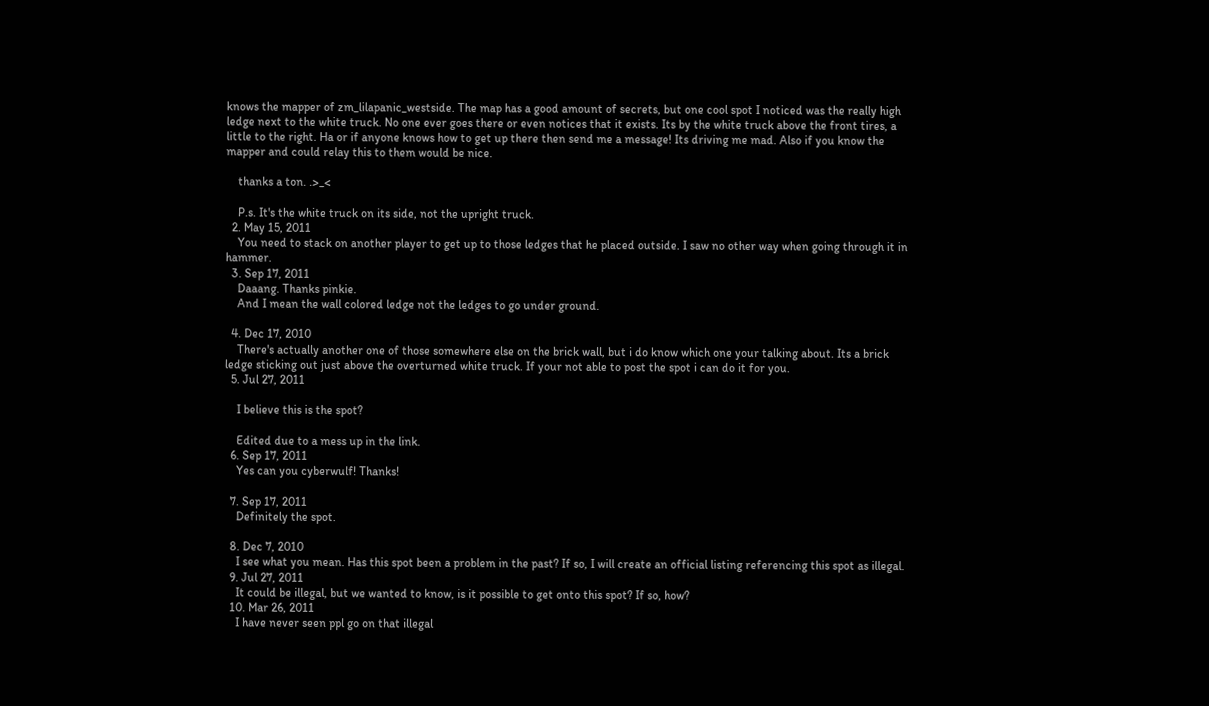knows the mapper of zm_lilapanic_westside. The map has a good amount of secrets, but one cool spot I noticed was the really high ledge next to the white truck. No one ever goes there or even notices that it exists. Its by the white truck above the front tires, a little to the right. Ha or if anyone knows how to get up there then send me a message! Its driving me mad. Also if you know the mapper and could relay this to them would be nice.

    thanks a ton. .>_<

    P.s. It's the white truck on its side, not the upright truck.
  2. May 15, 2011
    You need to stack on another player to get up to those ledges that he placed outside. I saw no other way when going through it in hammer.
  3. Sep 17, 2011
    Daaang. Thanks pinkie.
    And I mean the wall colored ledge not the ledges to go under ground.

  4. Dec 17, 2010
    There's actually another one of those somewhere else on the brick wall, but i do know which one your talking about. Its a brick ledge sticking out just above the overturned white truck. If your not able to post the spot i can do it for you.
  5. Jul 27, 2011

    I believe this is the spot?

    Edited due to a mess up in the link.
  6. Sep 17, 2011
    Yes can you cyberwulf! Thanks!

  7. Sep 17, 2011
    Definitely the spot.

  8. Dec 7, 2010
    I see what you mean. Has this spot been a problem in the past? If so, I will create an official listing referencing this spot as illegal.
  9. Jul 27, 2011
    It could be illegal, but we wanted to know, is it possible to get onto this spot? If so, how?
  10. Mar 26, 2011
    I have never seen ppl go on that illegal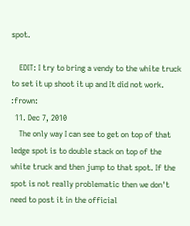spot.

    EDIT: I try to bring a vendy to the white truck to set it up shoot it up and It did not work. :frown:
  11. Dec 7, 2010
    The only way I can see to get on top of that ledge spot is to double stack on top of the white truck and then jump to that spot. If the spot is not really problematic then we don't need to post it in the official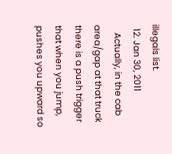illegals list.
  12. Jan 30, 2011
    Actually, in the cab area/gap at that truck there is a push trigger that when you jump, pushes you upward so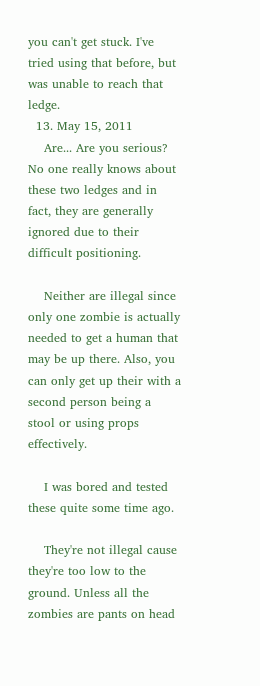you can't get stuck. I've tried using that before, but was unable to reach that ledge.
  13. May 15, 2011
    Are... Are you serious? No one really knows about these two ledges and in fact, they are generally ignored due to their difficult positioning.

    Neither are illegal since only one zombie is actually needed to get a human that may be up there. Also, you can only get up their with a second person being a stool or using props effectively.

    I was bored and tested these quite some time ago.

    They're not illegal cause they're too low to the ground. Unless all the zombies are pants on head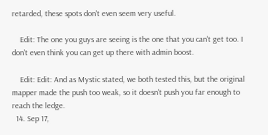retarded, these spots don't even seem very useful.

    Edit: The one you guys are seeing is the one that you can't get too. I don't even think you can get up there with admin boost.

    Edit: Edit: And as Mystic stated, we both tested this, but the original mapper made the push too weak, so it doesn't push you far enough to reach the ledge.
  14. Sep 17,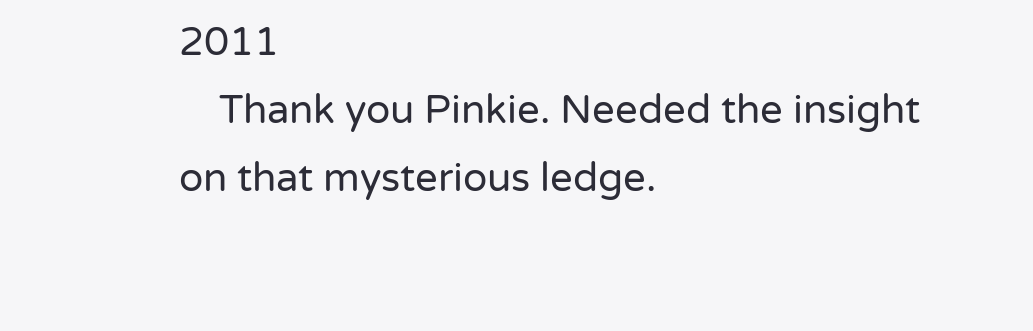2011
    Thank you Pinkie. Needed the insight on that mysterious ledge.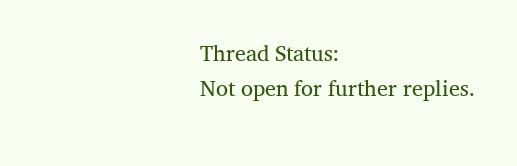Thread Status:
Not open for further replies.